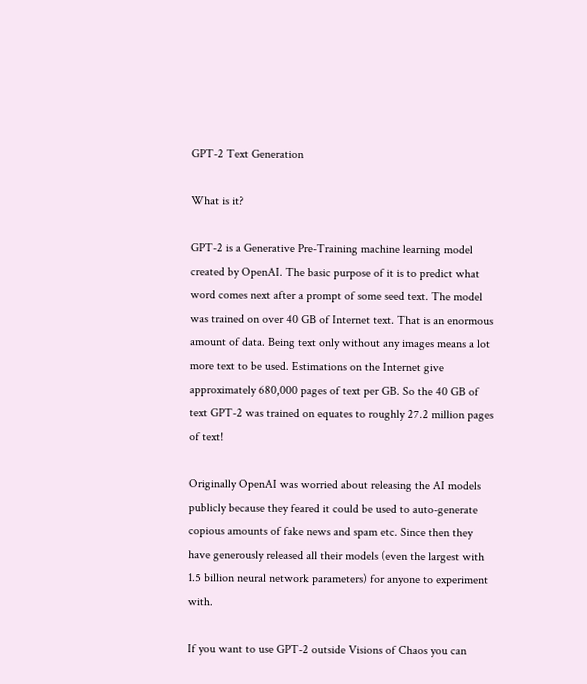GPT-2 Text Generation

What is it?

GPT-2 is a Generative Pre-Training machine learning model created by OpenAI. The basic purpose of it is to predict what word comes next after a prompt of some seed text. The model was trained on over 40 GB of Internet text. That is an enormous amount of data. Being text only without any images means a lot more text to be used. Estimations on the Internet give approximately 680,000 pages of text per GB. So the 40 GB of text GPT-2 was trained on equates to roughly 27.2 million pages of text!

Originally OpenAI was worried about releasing the AI models publicly because they feared it could be used to auto-generate copious amounts of fake news and spam etc. Since then they have generously released all their models (even the largest with 1.5 billion neural network parameters) for anyone to experiment with.

If you want to use GPT-2 outside Visions of Chaos you can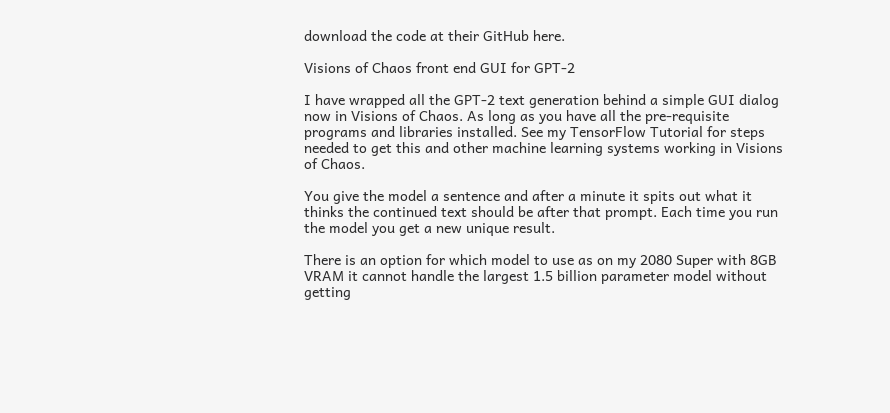download the code at their GitHub here.

Visions of Chaos front end GUI for GPT-2

I have wrapped all the GPT-2 text generation behind a simple GUI dialog now in Visions of Chaos. As long as you have all the pre-requisite programs and libraries installed. See my TensorFlow Tutorial for steps needed to get this and other machine learning systems working in Visions of Chaos.

You give the model a sentence and after a minute it spits out what it thinks the continued text should be after that prompt. Each time you run the model you get a new unique result.

There is an option for which model to use as on my 2080 Super with 8GB VRAM it cannot handle the largest 1.5 billion parameter model without getting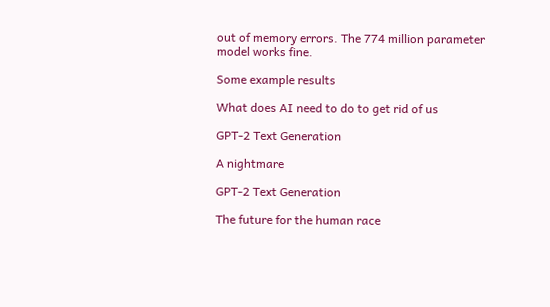out of memory errors. The 774 million parameter model works fine.

Some example results

What does AI need to do to get rid of us

GPT-2 Text Generation

A nightmare

GPT-2 Text Generation

The future for the human race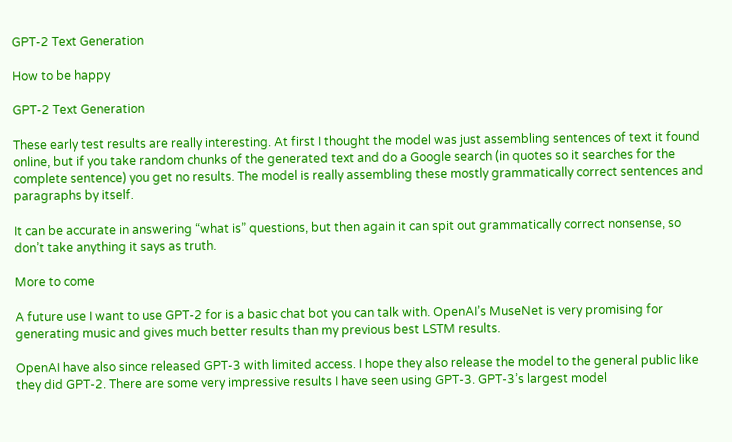GPT-2 Text Generation

How to be happy

GPT-2 Text Generation

These early test results are really interesting. At first I thought the model was just assembling sentences of text it found online, but if you take random chunks of the generated text and do a Google search (in quotes so it searches for the complete sentence) you get no results. The model is really assembling these mostly grammatically correct sentences and paragraphs by itself.

It can be accurate in answering “what is” questions, but then again it can spit out grammatically correct nonsense, so don’t take anything it says as truth.

More to come

A future use I want to use GPT-2 for is a basic chat bot you can talk with. OpenAI’s MuseNet is very promising for generating music and gives much better results than my previous best LSTM results.

OpenAI have also since released GPT-3 with limited access. I hope they also release the model to the general public like they did GPT-2. There are some very impressive results I have seen using GPT-3. GPT-3’s largest model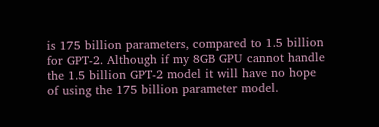is 175 billion parameters, compared to 1.5 billion for GPT-2. Although if my 8GB GPU cannot handle the 1.5 billion GPT-2 model it will have no hope of using the 175 billion parameter model.